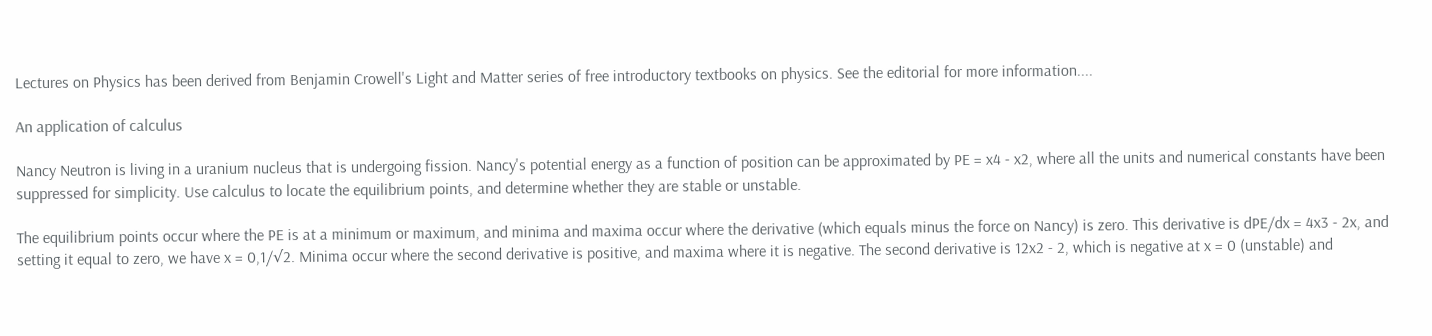Lectures on Physics has been derived from Benjamin Crowell's Light and Matter series of free introductory textbooks on physics. See the editorial for more information....

An application of calculus

Nancy Neutron is living in a uranium nucleus that is undergoing fission. Nancy's potential energy as a function of position can be approximated by PE = x4 - x2, where all the units and numerical constants have been suppressed for simplicity. Use calculus to locate the equilibrium points, and determine whether they are stable or unstable.

The equilibrium points occur where the PE is at a minimum or maximum, and minima and maxima occur where the derivative (which equals minus the force on Nancy) is zero. This derivative is dPE/dx = 4x3 - 2x, and setting it equal to zero, we have x = 0,1/√2. Minima occur where the second derivative is positive, and maxima where it is negative. The second derivative is 12x2 - 2, which is negative at x = 0 (unstable) and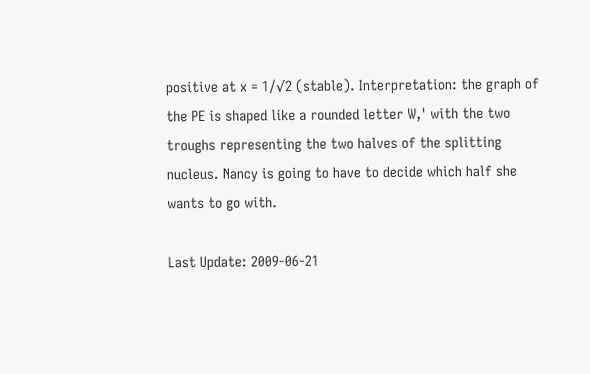positive at x = 1/√2 (stable). Interpretation: the graph of the PE is shaped like a rounded letter W,' with the two troughs representing the two halves of the splitting nucleus. Nancy is going to have to decide which half she wants to go with.

Last Update: 2009-06-21